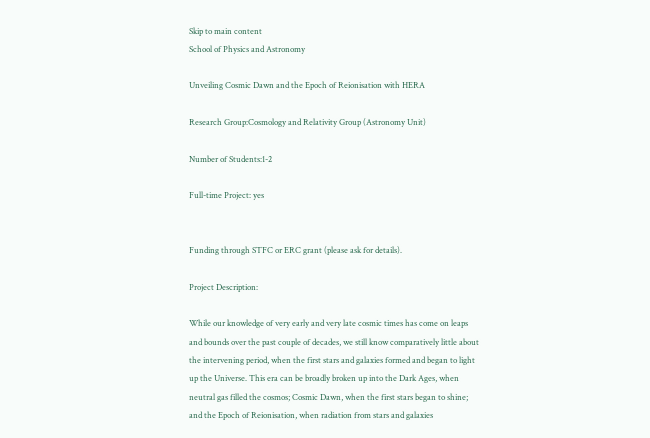Skip to main content
School of Physics and Astronomy

Unveiling Cosmic Dawn and the Epoch of Reionisation with HERA

Research Group:Cosmology and Relativity Group (Astronomy Unit)

Number of Students:1-2

Full-time Project: yes


Funding through STFC or ERC grant (please ask for details).

Project Description:

While our knowledge of very early and very late cosmic times has come on leaps and bounds over the past couple of decades, we still know comparatively little about the intervening period, when the first stars and galaxies formed and began to light up the Universe. This era can be broadly broken up into the Dark Ages, when neutral gas filled the cosmos; Cosmic Dawn, when the first stars began to shine; and the Epoch of Reionisation, when radiation from stars and galaxies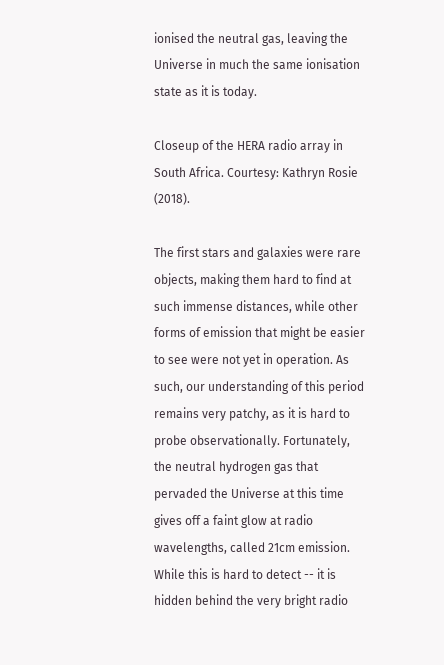ionised the neutral gas, leaving the Universe in much the same ionisation state as it is today.

Closeup of the HERA radio array in South Africa. Courtesy: Kathryn Rosie (2018).

The first stars and galaxies were rare objects, making them hard to find at such immense distances, while other forms of emission that might be easier to see were not yet in operation. As such, our understanding of this period remains very patchy, as it is hard to probe observationally. Fortunately, the neutral hydrogen gas that pervaded the Universe at this time gives off a faint glow at radio wavelengths, called 21cm emission. While this is hard to detect -- it is hidden behind the very bright radio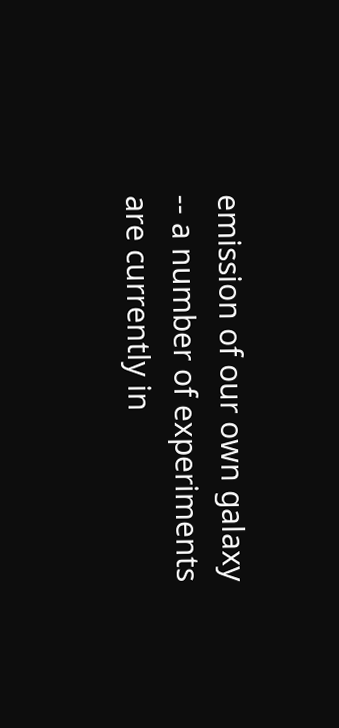emission of our own galaxy -- a number of experiments are currently in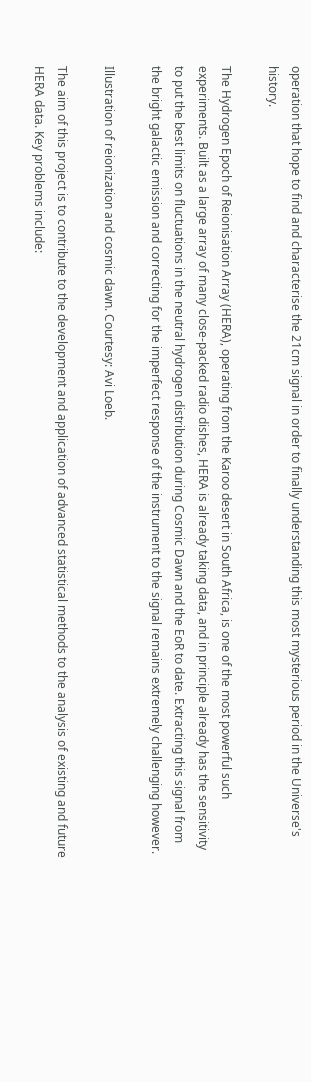operation that hope to find and characterise the 21cm signal in order to finally understanding this most mysterious period in the Universe's history.

The Hydrogen Epoch of Reionisation Array (HERA), operating from the Karoo desert in South Africa, is one of the most powerful such experiments. Built as a large array of many close-packed radio dishes, HERA is already taking data, and in principle already has the sensitivity to put the best limits on fluctuations in the neutral hydrogen distribution during Cosmic Dawn and the EoR to date. Extracting this signal from the bright galactic emission and correcting for the imperfect response of the instrument to the signal remains extremely challenging however.

Illustration of reionization and cosmic dawn. Courtesy: Avi Loeb.

The aim of this project is to contribute to the development and application of advanced statistical methods to the analysis of existing and future HERA data. Key problems include: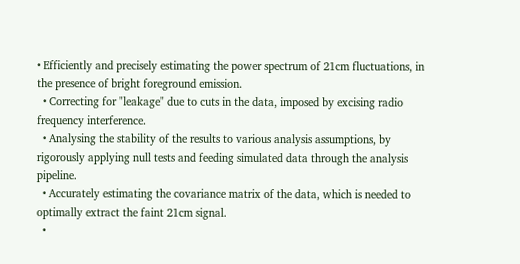• Efficiently and precisely estimating the power spectrum of 21cm fluctuations, in the presence of bright foreground emission.
  • Correcting for "leakage" due to cuts in the data, imposed by excising radio frequency interference.
  • Analysing the stability of the results to various analysis assumptions, by rigorously applying null tests and feeding simulated data through the analysis pipeline.
  • Accurately estimating the covariance matrix of the data, which is needed to optimally extract the faint 21cm signal.
  •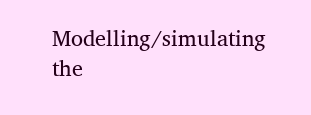Modelling/simulating the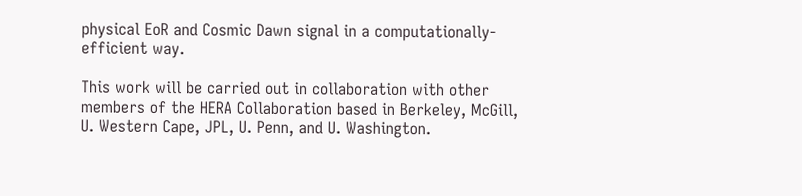physical EoR and Cosmic Dawn signal in a computationally-efficient way.

This work will be carried out in collaboration with other members of the HERA Collaboration based in Berkeley, McGill, U. Western Cape, JPL, U. Penn, and U. Washington.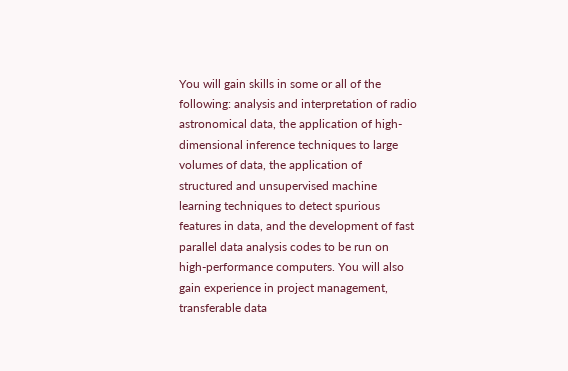You will gain skills in some or all of the following: analysis and interpretation of radio astronomical data, the application of high-dimensional inference techniques to large volumes of data, the application of structured and unsupervised machine learning techniques to detect spurious features in data, and the development of fast parallel data analysis codes to be run on high-performance computers. You will also gain experience in project management, transferable data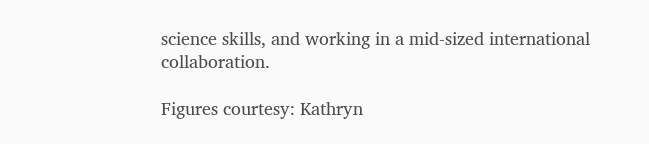science skills, and working in a mid-sized international collaboration.

Figures courtesy: Kathryn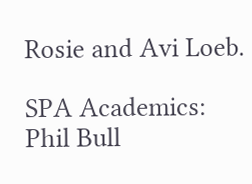Rosie and Avi Loeb.

SPA Academics: Phil Bull